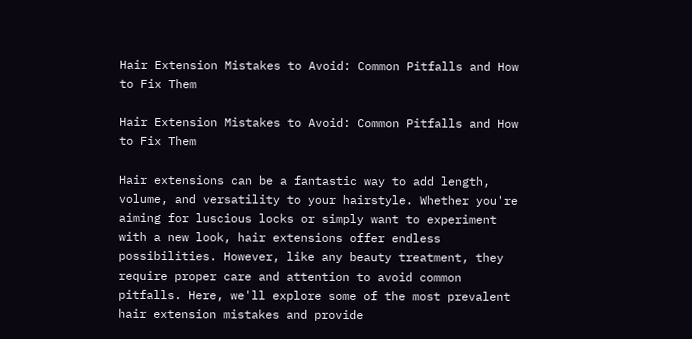Hair Extension Mistakes to Avoid: Common Pitfalls and How to Fix Them

Hair Extension Mistakes to Avoid: Common Pitfalls and How to Fix Them

Hair extensions can be a fantastic way to add length, volume, and versatility to your hairstyle. Whether you're aiming for luscious locks or simply want to experiment with a new look, hair extensions offer endless possibilities. However, like any beauty treatment, they require proper care and attention to avoid common pitfalls. Here, we'll explore some of the most prevalent hair extension mistakes and provide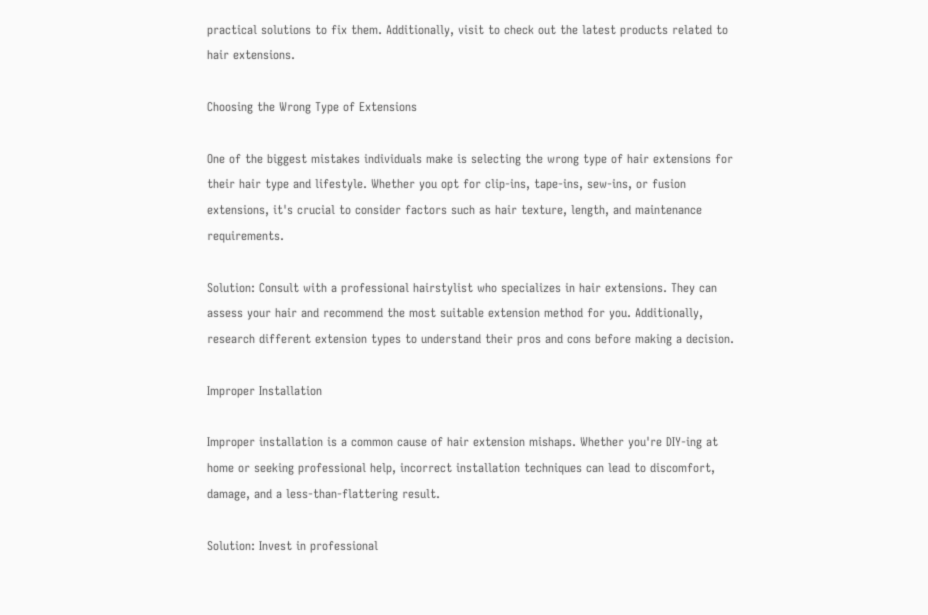practical solutions to fix them. Additionally, visit to check out the latest products related to hair extensions.

Choosing the Wrong Type of Extensions

One of the biggest mistakes individuals make is selecting the wrong type of hair extensions for their hair type and lifestyle. Whether you opt for clip-ins, tape-ins, sew-ins, or fusion extensions, it's crucial to consider factors such as hair texture, length, and maintenance requirements.

Solution: Consult with a professional hairstylist who specializes in hair extensions. They can assess your hair and recommend the most suitable extension method for you. Additionally, research different extension types to understand their pros and cons before making a decision.

Improper Installation

Improper installation is a common cause of hair extension mishaps. Whether you're DIY-ing at home or seeking professional help, incorrect installation techniques can lead to discomfort, damage, and a less-than-flattering result.

Solution: Invest in professional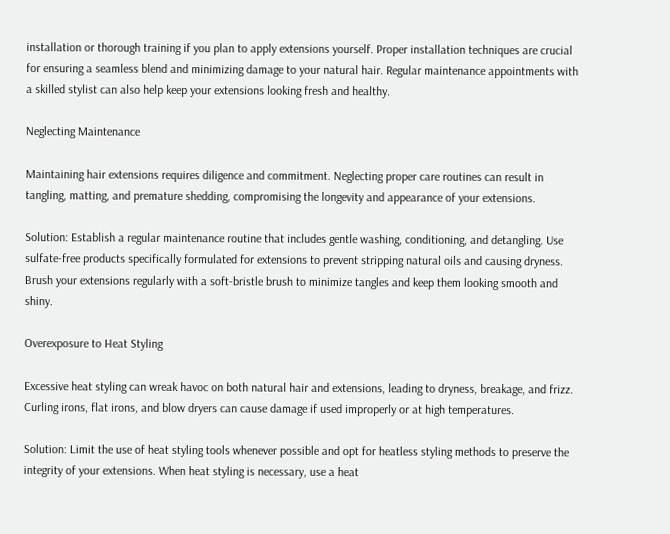installation or thorough training if you plan to apply extensions yourself. Proper installation techniques are crucial for ensuring a seamless blend and minimizing damage to your natural hair. Regular maintenance appointments with a skilled stylist can also help keep your extensions looking fresh and healthy.

Neglecting Maintenance

Maintaining hair extensions requires diligence and commitment. Neglecting proper care routines can result in tangling, matting, and premature shedding, compromising the longevity and appearance of your extensions.

Solution: Establish a regular maintenance routine that includes gentle washing, conditioning, and detangling. Use sulfate-free products specifically formulated for extensions to prevent stripping natural oils and causing dryness. Brush your extensions regularly with a soft-bristle brush to minimize tangles and keep them looking smooth and shiny.

Overexposure to Heat Styling

Excessive heat styling can wreak havoc on both natural hair and extensions, leading to dryness, breakage, and frizz. Curling irons, flat irons, and blow dryers can cause damage if used improperly or at high temperatures.

Solution: Limit the use of heat styling tools whenever possible and opt for heatless styling methods to preserve the integrity of your extensions. When heat styling is necessary, use a heat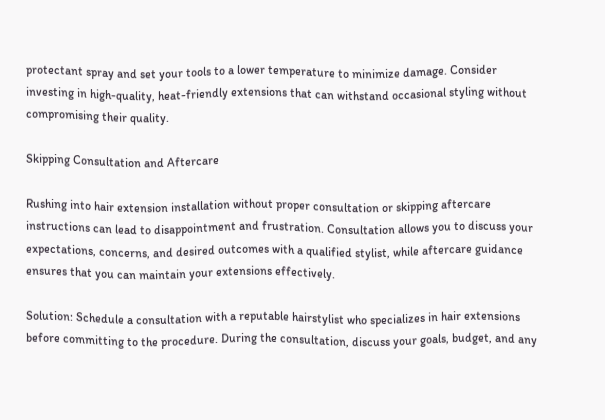protectant spray and set your tools to a lower temperature to minimize damage. Consider investing in high-quality, heat-friendly extensions that can withstand occasional styling without compromising their quality.

Skipping Consultation and Aftercare

Rushing into hair extension installation without proper consultation or skipping aftercare instructions can lead to disappointment and frustration. Consultation allows you to discuss your expectations, concerns, and desired outcomes with a qualified stylist, while aftercare guidance ensures that you can maintain your extensions effectively.

Solution: Schedule a consultation with a reputable hairstylist who specializes in hair extensions before committing to the procedure. During the consultation, discuss your goals, budget, and any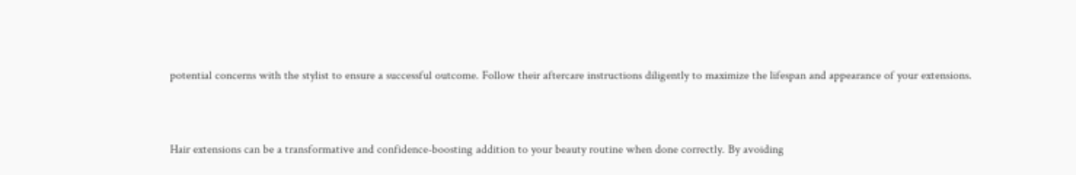potential concerns with the stylist to ensure a successful outcome. Follow their aftercare instructions diligently to maximize the lifespan and appearance of your extensions.


Hair extensions can be a transformative and confidence-boosting addition to your beauty routine when done correctly. By avoiding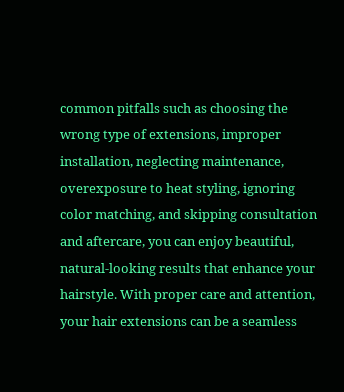common pitfalls such as choosing the wrong type of extensions, improper installation, neglecting maintenance, overexposure to heat styling, ignoring color matching, and skipping consultation and aftercare, you can enjoy beautiful, natural-looking results that enhance your hairstyle. With proper care and attention, your hair extensions can be a seamless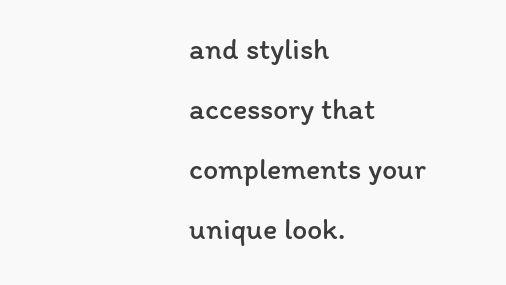and stylish accessory that complements your unique look.